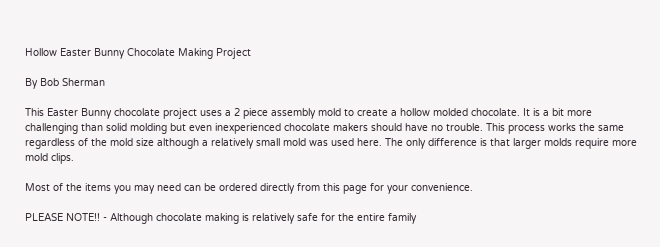Hollow Easter Bunny Chocolate Making Project

By Bob Sherman

This Easter Bunny chocolate project uses a 2 piece assembly mold to create a hollow molded chocolate. It is a bit more challenging than solid molding but even inexperienced chocolate makers should have no trouble. This process works the same regardless of the mold size although a relatively small mold was used here. The only difference is that larger molds require more mold clips.

Most of the items you may need can be ordered directly from this page for your convenience.

PLEASE NOTE!! - Although chocolate making is relatively safe for the entire family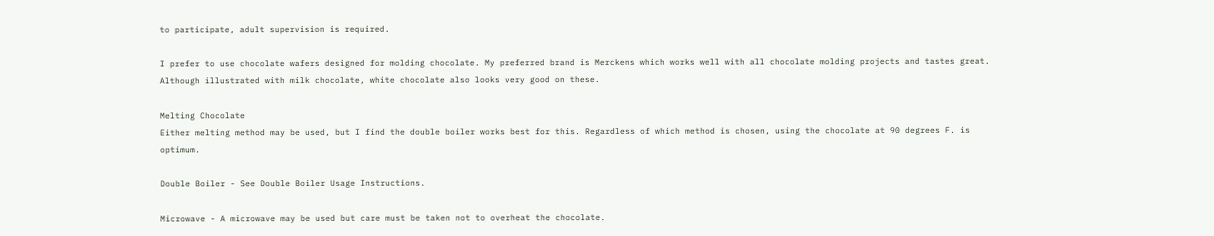to participate, adult supervision is required.

I prefer to use chocolate wafers designed for molding chocolate. My preferred brand is Merckens which works well with all chocolate molding projects and tastes great. Although illustrated with milk chocolate, white chocolate also looks very good on these.

Melting Chocolate
Either melting method may be used, but I find the double boiler works best for this. Regardless of which method is chosen, using the chocolate at 90 degrees F. is optimum.

Double Boiler - See Double Boiler Usage Instructions.

Microwave - A microwave may be used but care must be taken not to overheat the chocolate.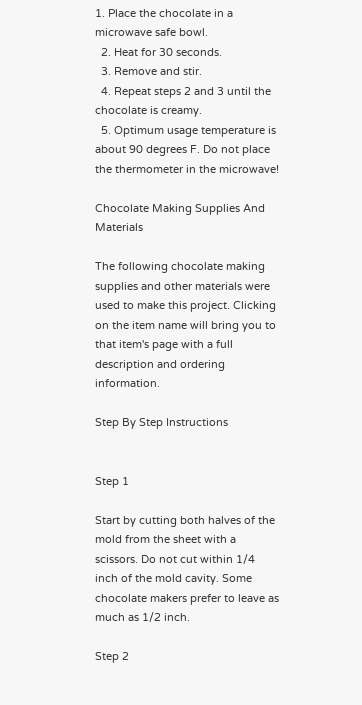1. Place the chocolate in a microwave safe bowl.
  2. Heat for 30 seconds.
  3. Remove and stir.
  4. Repeat steps 2 and 3 until the chocolate is creamy.
  5. Optimum usage temperature is about 90 degrees F. Do not place the thermometer in the microwave!

Chocolate Making Supplies And Materials

The following chocolate making supplies and other materials were used to make this project. Clicking on the item name will bring you to that item's page with a full description and ordering information.

Step By Step Instructions


Step 1

Start by cutting both halves of the mold from the sheet with a scissors. Do not cut within 1/4 inch of the mold cavity. Some chocolate makers prefer to leave as much as 1/2 inch.

Step 2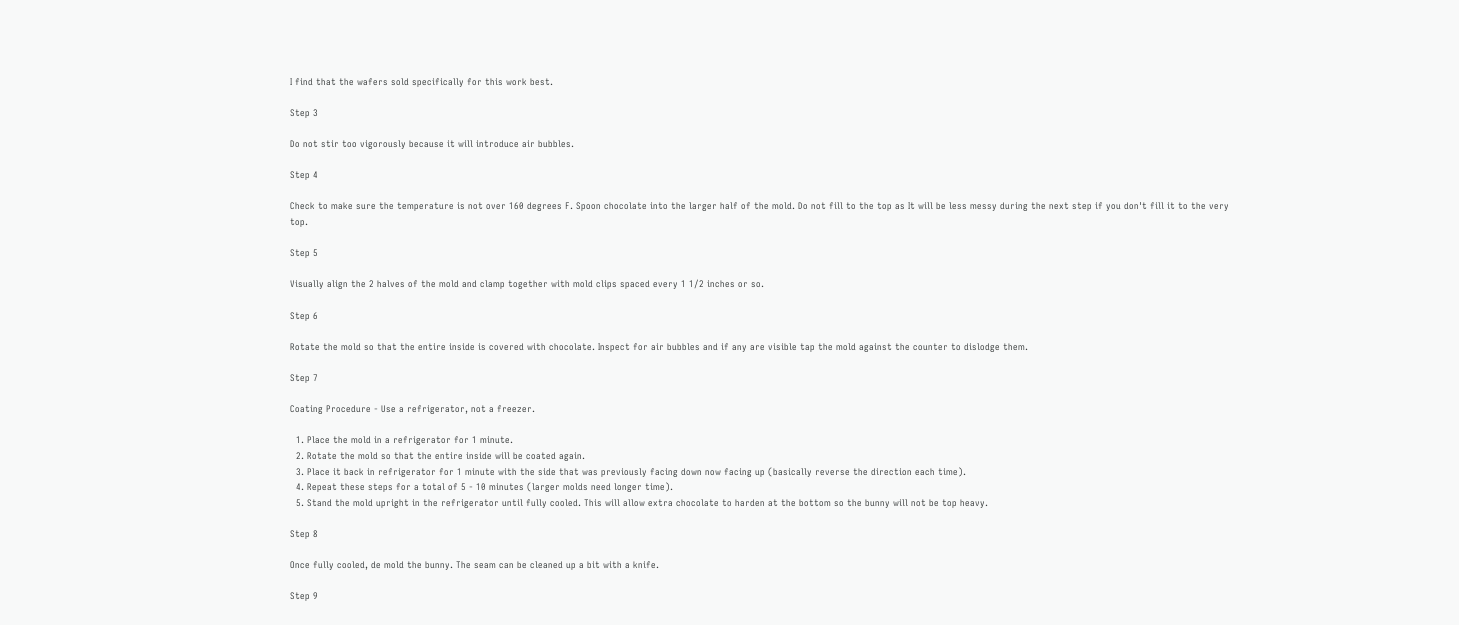I find that the wafers sold specifically for this work best.

Step 3

Do not stir too vigorously because it will introduce air bubbles.

Step 4

Check to make sure the temperature is not over 160 degrees F. Spoon chocolate into the larger half of the mold. Do not fill to the top as It will be less messy during the next step if you don't fill it to the very top.

Step 5

Visually align the 2 halves of the mold and clamp together with mold clips spaced every 1 1/2 inches or so.

Step 6

Rotate the mold so that the entire inside is covered with chocolate. Inspect for air bubbles and if any are visible tap the mold against the counter to dislodge them.

Step 7

Coating Procedure - Use a refrigerator, not a freezer.

  1. Place the mold in a refrigerator for 1 minute.
  2. Rotate the mold so that the entire inside will be coated again.
  3. Place it back in refrigerator for 1 minute with the side that was previously facing down now facing up (basically reverse the direction each time).
  4. Repeat these steps for a total of 5 - 10 minutes (larger molds need longer time).
  5. Stand the mold upright in the refrigerator until fully cooled. This will allow extra chocolate to harden at the bottom so the bunny will not be top heavy.

Step 8

Once fully cooled, de mold the bunny. The seam can be cleaned up a bit with a knife.

Step 9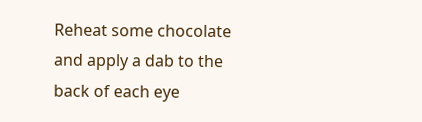Reheat some chocolate and apply a dab to the back of each eye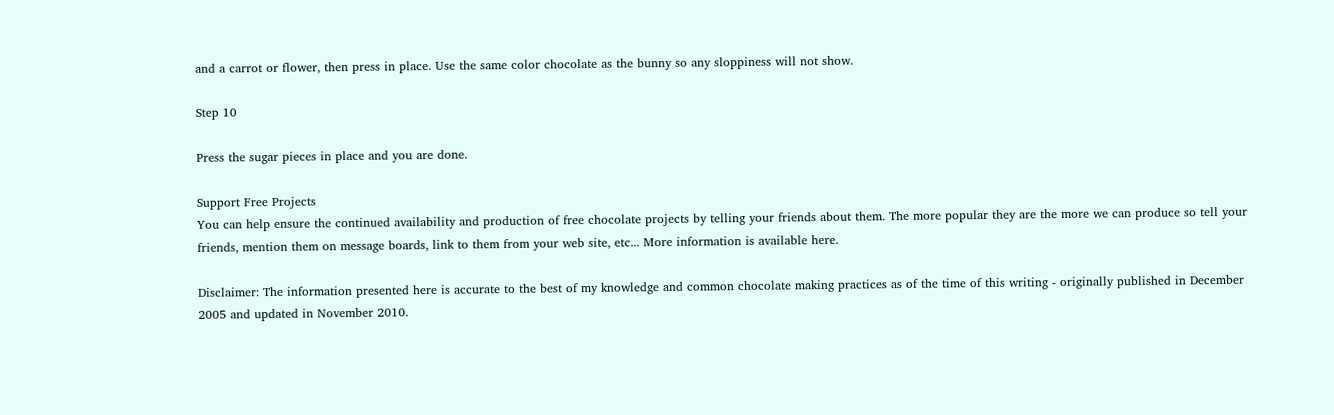and a carrot or flower, then press in place. Use the same color chocolate as the bunny so any sloppiness will not show.

Step 10

Press the sugar pieces in place and you are done.

Support Free Projects
You can help ensure the continued availability and production of free chocolate projects by telling your friends about them. The more popular they are the more we can produce so tell your friends, mention them on message boards, link to them from your web site, etc... More information is available here.

Disclaimer: The information presented here is accurate to the best of my knowledge and common chocolate making practices as of the time of this writing - originally published in December 2005 and updated in November 2010.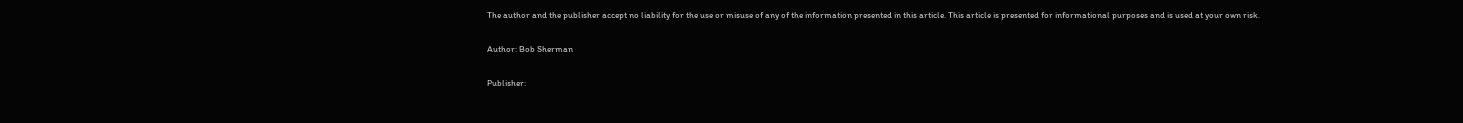The author and the publisher accept no liability for the use or misuse of any of the information presented in this article. This article is presented for informational purposes and is used at your own risk.

Author: Bob Sherman

Publisher: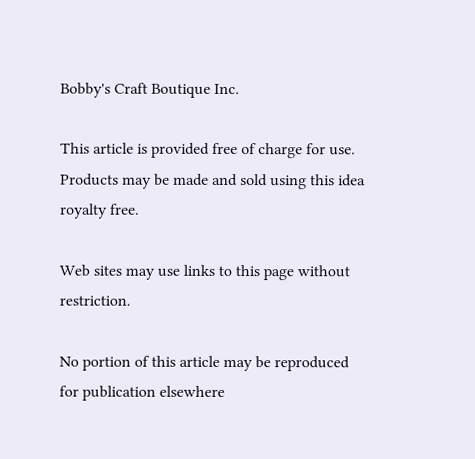Bobby's Craft Boutique Inc.

This article is provided free of charge for use. Products may be made and sold using this idea royalty free.

Web sites may use links to this page without restriction.

No portion of this article may be reproduced for publication elsewhere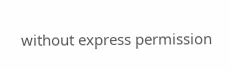without express permission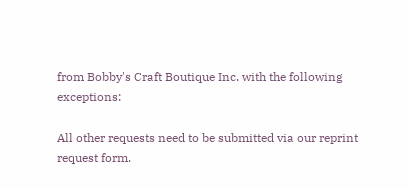from Bobby's Craft Boutique Inc. with the following exceptions:

All other requests need to be submitted via our reprint request form.